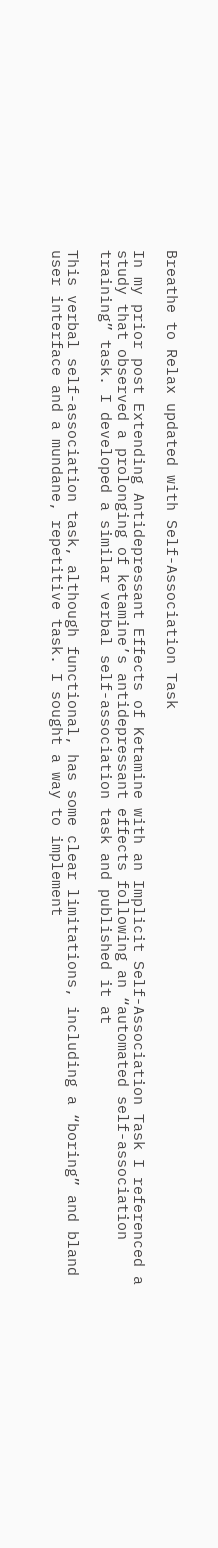Breathe to Relax updated with Self-Association Task

In my prior post Extending Antidepressant Effects of Ketamine with an Implicit Self-Association Task I referenced a study that observed a prolonging of ketamine’s antidepressant effects following an “automated self-association training” task. I developed a similar verbal self-association task and published it at

This verbal self-association task, although functional, has some clear limitations, including a “boring” and bland user interface and a mundane, repetitive task. I sought a way to implement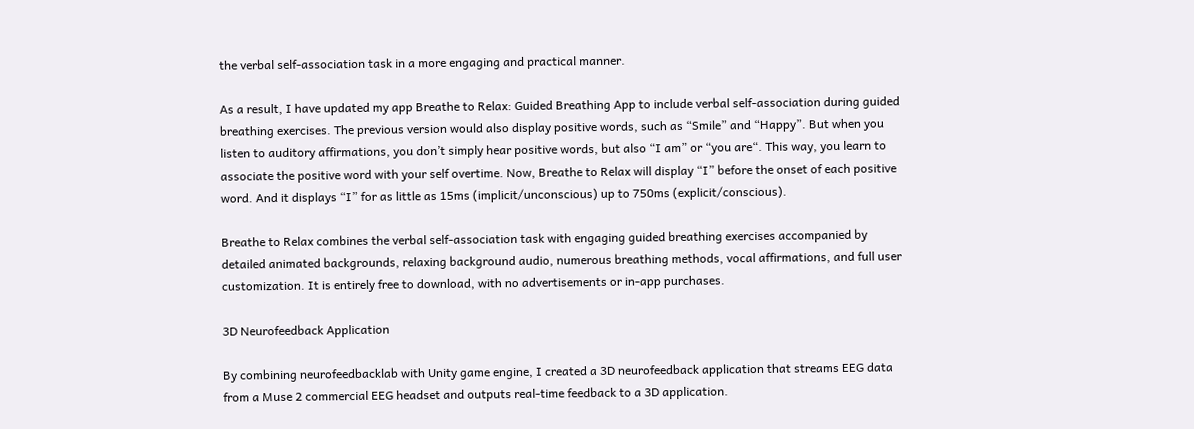the verbal self-association task in a more engaging and practical manner.

As a result, I have updated my app Breathe to Relax: Guided Breathing App to include verbal self-association during guided breathing exercises. The previous version would also display positive words, such as “Smile” and “Happy”. But when you listen to auditory affirmations, you don’t simply hear positive words, but also “I am” or “you are“. This way, you learn to associate the positive word with your self overtime. Now, Breathe to Relax will display “I” before the onset of each positive word. And it displays “I” for as little as 15ms (implicit/unconscious) up to 750ms (explicit/conscious).

Breathe to Relax combines the verbal self-association task with engaging guided breathing exercises accompanied by detailed animated backgrounds, relaxing background audio, numerous breathing methods, vocal affirmations, and full user customization. It is entirely free to download, with no advertisements or in-app purchases.

3D Neurofeedback Application

By combining neurofeedbacklab with Unity game engine, I created a 3D neurofeedback application that streams EEG data from a Muse 2 commercial EEG headset and outputs real-time feedback to a 3D application.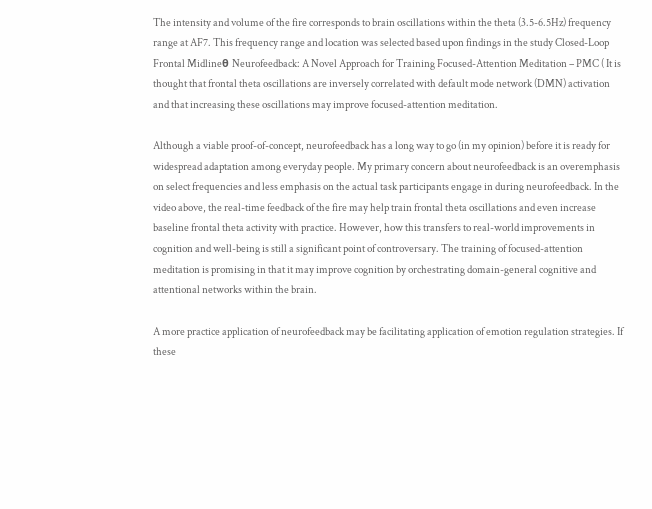The intensity and volume of the fire corresponds to brain oscillations within the theta (3.5-6.5Hz) frequency range at AF7. This frequency range and location was selected based upon findings in the study Closed-Loop Frontal Midlineθ Neurofeedback: A Novel Approach for Training Focused-Attention Meditation – PMC ( It is thought that frontal theta oscillations are inversely correlated with default mode network (DMN) activation and that increasing these oscillations may improve focused-attention meditation.

Although a viable proof-of-concept, neurofeedback has a long way to go (in my opinion) before it is ready for widespread adaptation among everyday people. My primary concern about neurofeedback is an overemphasis on select frequencies and less emphasis on the actual task participants engage in during neurofeedback. In the video above, the real-time feedback of the fire may help train frontal theta oscillations and even increase baseline frontal theta activity with practice. However, how this transfers to real-world improvements in cognition and well-being is still a significant point of controversary. The training of focused-attention meditation is promising in that it may improve cognition by orchestrating domain-general cognitive and attentional networks within the brain.

A more practice application of neurofeedback may be facilitating application of emotion regulation strategies. If these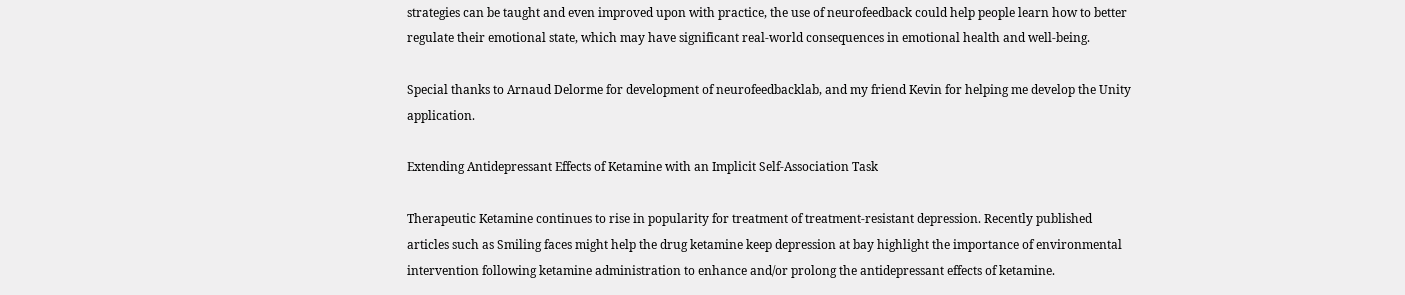strategies can be taught and even improved upon with practice, the use of neurofeedback could help people learn how to better regulate their emotional state, which may have significant real-world consequences in emotional health and well-being.

Special thanks to Arnaud Delorme for development of neurofeedbacklab, and my friend Kevin for helping me develop the Unity application.

Extending Antidepressant Effects of Ketamine with an Implicit Self-Association Task

Therapeutic Ketamine continues to rise in popularity for treatment of treatment-resistant depression. Recently published articles such as Smiling faces might help the drug ketamine keep depression at bay highlight the importance of environmental intervention following ketamine administration to enhance and/or prolong the antidepressant effects of ketamine.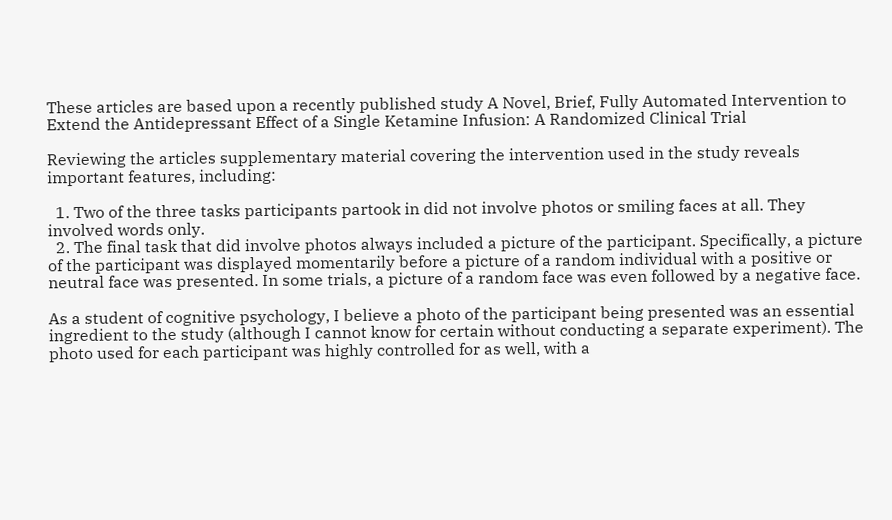These articles are based upon a recently published study A Novel, Brief, Fully Automated Intervention to Extend the Antidepressant Effect of a Single Ketamine Infusion: A Randomized Clinical Trial

Reviewing the articles supplementary material covering the intervention used in the study reveals important features, including:

  1. Two of the three tasks participants partook in did not involve photos or smiling faces at all. They involved words only.
  2. The final task that did involve photos always included a picture of the participant. Specifically, a picture of the participant was displayed momentarily before a picture of a random individual with a positive or neutral face was presented. In some trials, a picture of a random face was even followed by a negative face.

As a student of cognitive psychology, I believe a photo of the participant being presented was an essential ingredient to the study (although I cannot know for certain without conducting a separate experiment). The photo used for each participant was highly controlled for as well, with a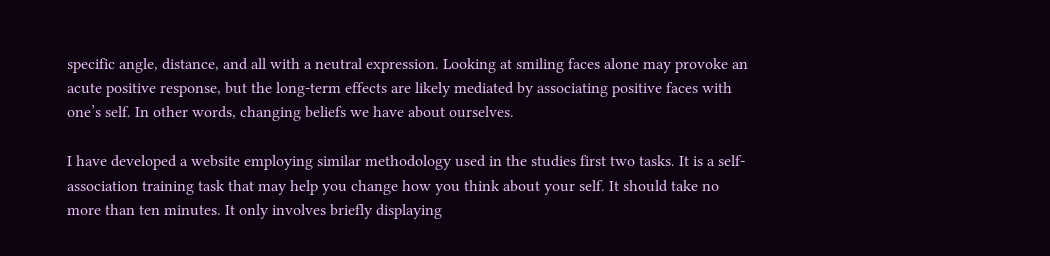specific angle, distance, and all with a neutral expression. Looking at smiling faces alone may provoke an acute positive response, but the long-term effects are likely mediated by associating positive faces with one’s self. In other words, changing beliefs we have about ourselves.

I have developed a website employing similar methodology used in the studies first two tasks. It is a self-association training task that may help you change how you think about your self. It should take no more than ten minutes. It only involves briefly displaying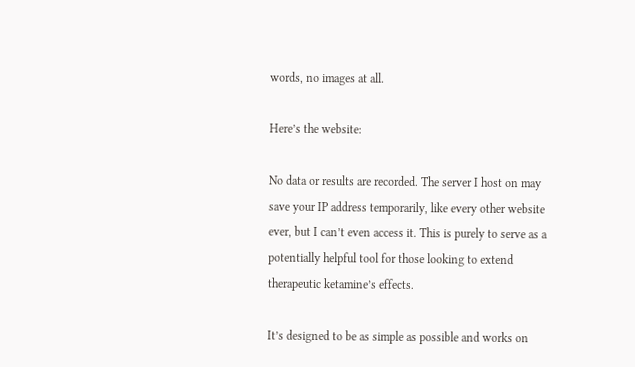words, no images at all.

Here’s the website:

No data or results are recorded. The server I host on may save your IP address temporarily, like every other website ever, but I can’t even access it. This is purely to serve as a potentially helpful tool for those looking to extend therapeutic ketamine’s effects.

It’s designed to be as simple as possible and works on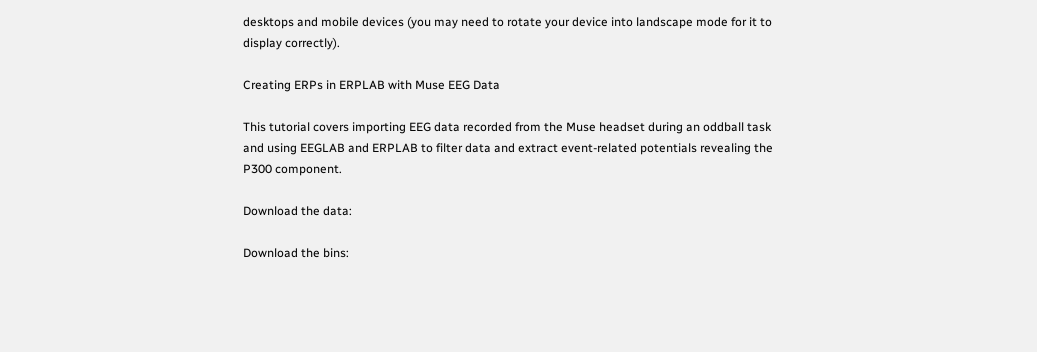desktops and mobile devices (you may need to rotate your device into landscape mode for it to display correctly).

Creating ERPs in ERPLAB with Muse EEG Data

This tutorial covers importing EEG data recorded from the Muse headset during an oddball task and using EEGLAB and ERPLAB to filter data and extract event-related potentials revealing the P300 component.

Download the data:

Download the bins: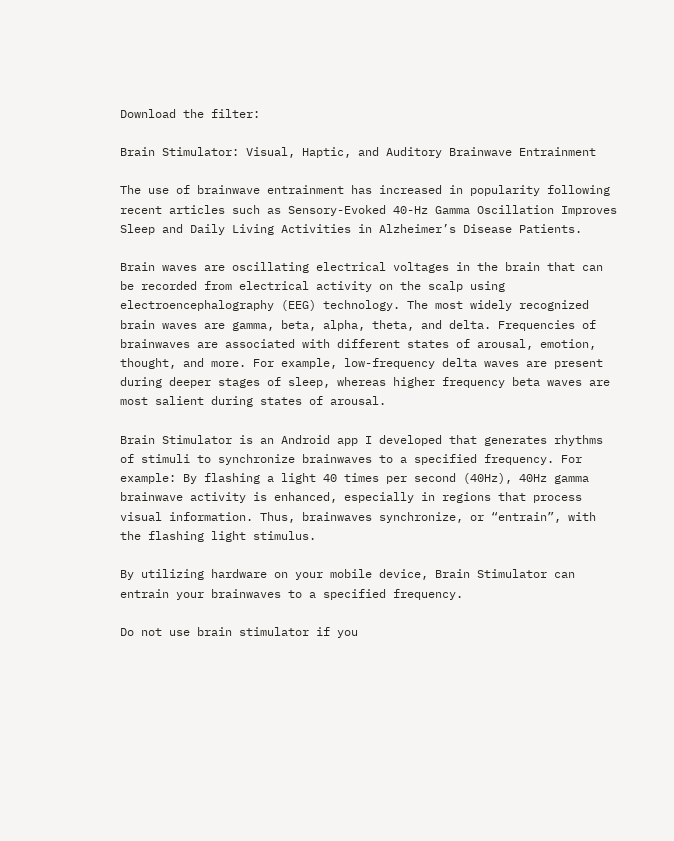Download the filter:

Brain Stimulator: Visual, Haptic, and Auditory Brainwave Entrainment

The use of brainwave entrainment has increased in popularity following recent articles such as Sensory-Evoked 40-Hz Gamma Oscillation Improves Sleep and Daily Living Activities in Alzheimer’s Disease Patients.

Brain waves are oscillating electrical voltages in the brain that can be recorded from electrical activity on the scalp using electroencephalography (EEG) technology. The most widely recognized brain waves are gamma, beta, alpha, theta, and delta. Frequencies of brainwaves are associated with different states of arousal, emotion, thought, and more. For example, low-frequency delta waves are present during deeper stages of sleep, whereas higher frequency beta waves are most salient during states of arousal.

Brain Stimulator is an Android app I developed that generates rhythms of stimuli to synchronize brainwaves to a specified frequency. For example: By flashing a light 40 times per second (40Hz), 40Hz gamma brainwave activity is enhanced, especially in regions that process visual information. Thus, brainwaves synchronize, or “entrain”, with the flashing light stimulus.

By utilizing hardware on your mobile device, Brain Stimulator can entrain your brainwaves to a specified frequency.

Do not use brain stimulator if you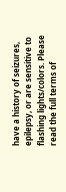have a history of seizures, epilepsy, or are sensitive to flashing lights/colors. Please read the full terms of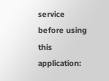service before using this application: